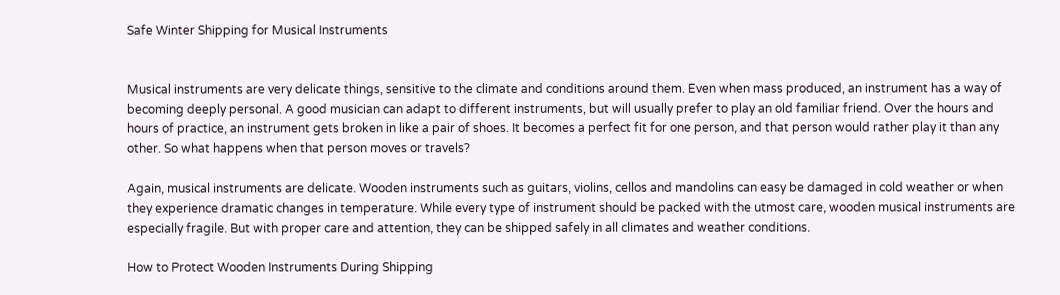Safe Winter Shipping for Musical Instruments


Musical instruments are very delicate things, sensitive to the climate and conditions around them. Even when mass produced, an instrument has a way of becoming deeply personal. A good musician can adapt to different instruments, but will usually prefer to play an old familiar friend. Over the hours and hours of practice, an instrument gets broken in like a pair of shoes. It becomes a perfect fit for one person, and that person would rather play it than any other. So what happens when that person moves or travels?

Again, musical instruments are delicate. Wooden instruments such as guitars, violins, cellos and mandolins can easy be damaged in cold weather or when they experience dramatic changes in temperature. While every type of instrument should be packed with the utmost care, wooden musical instruments are especially fragile. But with proper care and attention, they can be shipped safely in all climates and weather conditions.

How to Protect Wooden Instruments During Shipping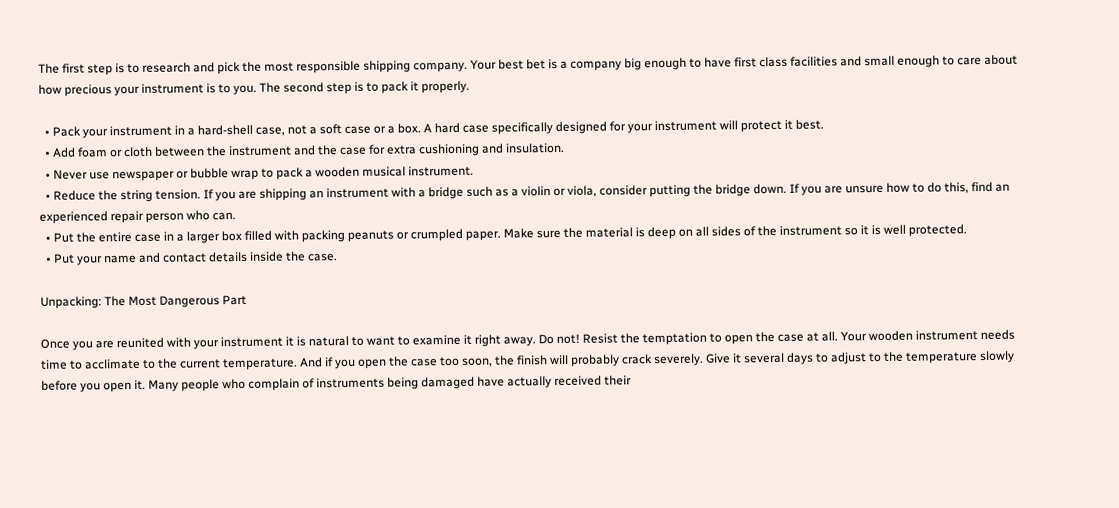The first step is to research and pick the most responsible shipping company. Your best bet is a company big enough to have first class facilities and small enough to care about how precious your instrument is to you. The second step is to pack it properly.

  • Pack your instrument in a hard-shell case, not a soft case or a box. A hard case specifically designed for your instrument will protect it best.
  • Add foam or cloth between the instrument and the case for extra cushioning and insulation.
  • Never use newspaper or bubble wrap to pack a wooden musical instrument.
  • Reduce the string tension. If you are shipping an instrument with a bridge such as a violin or viola, consider putting the bridge down. If you are unsure how to do this, find an experienced repair person who can.
  • Put the entire case in a larger box filled with packing peanuts or crumpled paper. Make sure the material is deep on all sides of the instrument so it is well protected.
  • Put your name and contact details inside the case.

Unpacking: The Most Dangerous Part

Once you are reunited with your instrument it is natural to want to examine it right away. Do not! Resist the temptation to open the case at all. Your wooden instrument needs time to acclimate to the current temperature. And if you open the case too soon, the finish will probably crack severely. Give it several days to adjust to the temperature slowly before you open it. Many people who complain of instruments being damaged have actually received their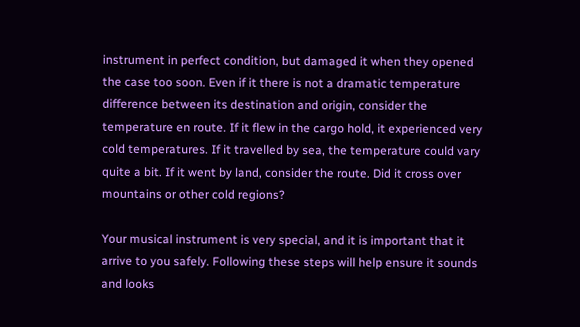instrument in perfect condition, but damaged it when they opened the case too soon. Even if it there is not a dramatic temperature difference between its destination and origin, consider the temperature en route. If it flew in the cargo hold, it experienced very cold temperatures. If it travelled by sea, the temperature could vary quite a bit. If it went by land, consider the route. Did it cross over mountains or other cold regions?

Your musical instrument is very special, and it is important that it arrive to you safely. Following these steps will help ensure it sounds and looks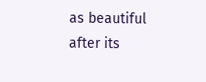as beautiful after its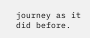journey as it did before.